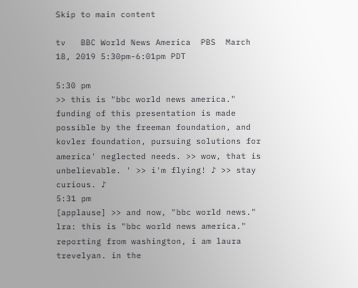Skip to main content

tv   BBC World News America  PBS  March 18, 2019 5:30pm-6:01pm PDT

5:30 pm
>> this is "bbc world news america." funding of this presentation is made possible by the freeman foundation, and kovler foundation, pursuing solutions for america' neglected needs. >> wow, that is unbelievable. ' >> i'm flying! ♪ >> stay curious. ♪
5:31 pm
[applause] >> and now, "bbc world news." lra: this is "bbc world news america." reporting from washington, i am laura trevelyan. in the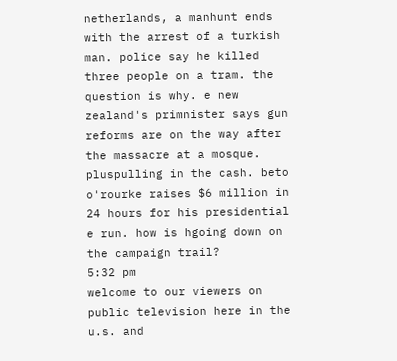netherlands, a manhunt ends with the arrest of a turkish man. police say he killed three people on a tram. the question is why. e new zealand's primnister says gun reforms are on the way after the massacre at a mosque. pluspulling in the cash. beto o'rourke raises $6 million in 24 hours for his presidential e run. how is hgoing down on the campaign trail?
5:32 pm
welcome to our viewers on public television here in the u.s. and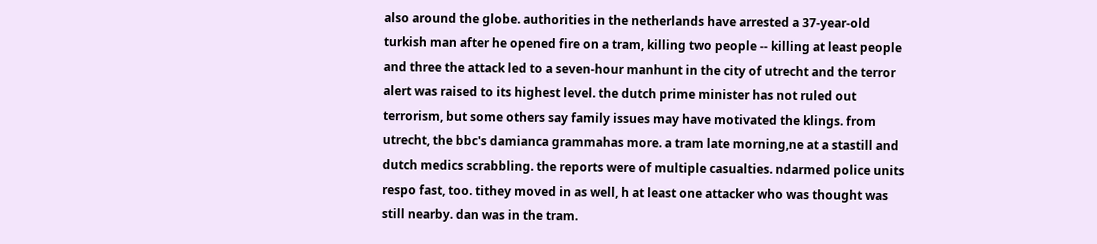also around the globe. authorities in the netherlands have arrested a 37-year-old turkish man after he opened fire on a tram, killing two people -- killing at least people and three the attack led to a seven-hour manhunt in the city of utrecht and the terror alert was raised to its highest level. the dutch prime minister has not ruled out terrorism, but some others say family issues may have motivated the klings. from utrecht, the bbc's damianca grammahas more. a tram late morning,ne at a stastill and dutch medics scrabbling. the reports were of multiple casualties. ndarmed police units respo fast, too. tithey moved in as well, h at least one attacker who was thought was still nearby. dan was in the tram.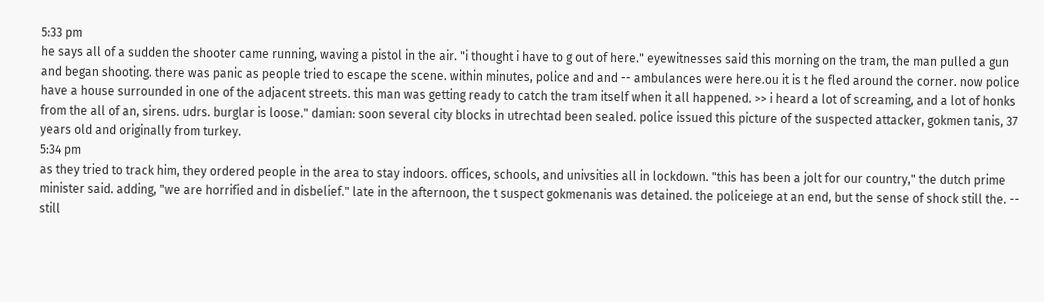5:33 pm
he says all of a sudden the shooter came running, waving a pistol in the air. "i thought i have to g out of here." eyewitnesses said this morning on the tram, the man pulled a gun and began shooting. there was panic as people tried to escape the scene. within minutes, police and and -- ambulances were here.ou it is t he fled around the corner. now police have a house surrounded in one of the adjacent streets. this man was getting ready to catch the tram itself when it all happened. >> i heard a lot of screaming, and a lot of honks from the all of an, sirens. udrs. burglar is loose." damian: soon several city blocks in utrechtad been sealed. police issued this picture of the suspected attacker, gokmen tanis, 37 years old and originally from turkey.
5:34 pm
as they tried to track him, they ordered people in the area to stay indoors. offices, schools, and univsities all in lockdown. "this has been a jolt for our country," the dutch prime minister said. adding, "we are horrified and in disbelief." late in the afternoon, the t suspect gokmenanis was detained. the policeiege at an end, but the sense of shock still the. -- still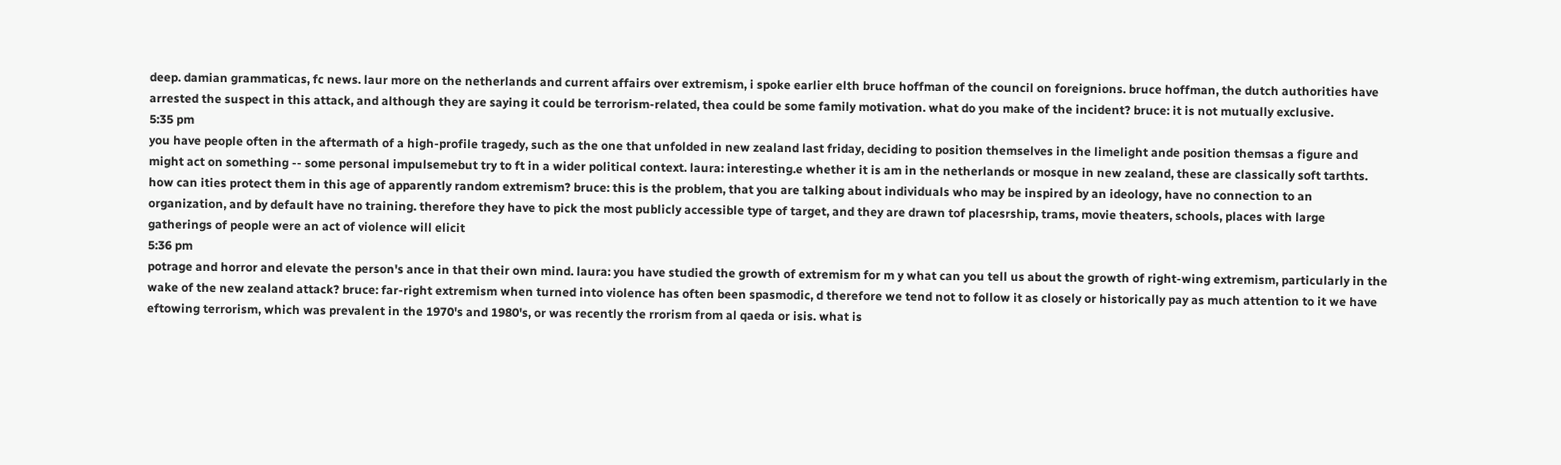deep. damian grammaticas, fc news. laur more on the netherlands and current affairs over extremism, i spoke earlier elth bruce hoffman of the council on foreignions. bruce hoffman, the dutch authorities have arrested the suspect in this attack, and although they are saying it could be terrorism-related, thea could be some family motivation. what do you make of the incident? bruce: it is not mutually exclusive.
5:35 pm
you have people often in the aftermath of a high-profile tragedy, such as the one that unfolded in new zealand last friday, deciding to position themselves in the limelight ande position themsas a figure and might act on something -- some personal impulsemebut try to ft in a wider political context. laura: interesting.e whether it is am in the netherlands or mosque in new zealand, these are classically soft tarthts. how can ities protect them in this age of apparently random extremism? bruce: this is the problem, that you are talking about individuals who may be inspired by an ideology, have no connection to an organization, and by default have no training. therefore they have to pick the most publicly accessible type of target, and they are drawn tof placesrship, trams, movie theaters, schools, places with large gatherings of people were an act of violence will elicit
5:36 pm
potrage and horror and elevate the person's ance in that their own mind. laura: you have studied the growth of extremism for m y what can you tell us about the growth of right-wing extremism, particularly in the wake of the new zealand attack? bruce: far-right extremism when turned into violence has often been spasmodic, d therefore we tend not to follow it as closely or historically pay as much attention to it we have eftowing terrorism, which was prevalent in the 1970's and 1980's, or was recently the rrorism from al qaeda or isis. what is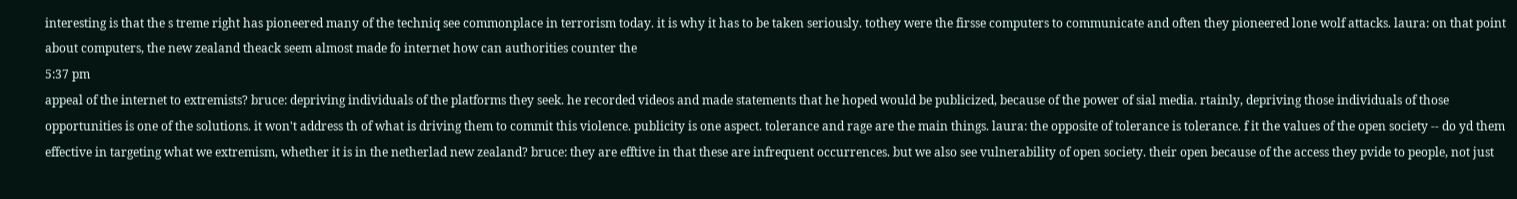interesting is that the s treme right has pioneered many of the techniq see commonplace in terrorism today. it is why it has to be taken seriously. tothey were the firsse computers to communicate and often they pioneered lone wolf attacks. laura: on that point about computers, the new zealand theack seem almost made fo internet how can authorities counter the
5:37 pm
appeal of the internet to extremists? bruce: depriving individuals of the platforms they seek. he recorded videos and made statements that he hoped would be publicized, because of the power of sial media. rtainly, depriving those individuals of those opportunities is one of the solutions. it won't address th of what is driving them to commit this violence. publicity is one aspect. tolerance and rage are the main things. laura: the opposite of tolerance is tolerance. f it the values of the open society -- do yd them effective in targeting what we extremism, whether it is in the netherlad new zealand? bruce: they are efftive in that these are infrequent occurrences. but we also see vulnerability of open society. their open because of the access they pvide to people, not just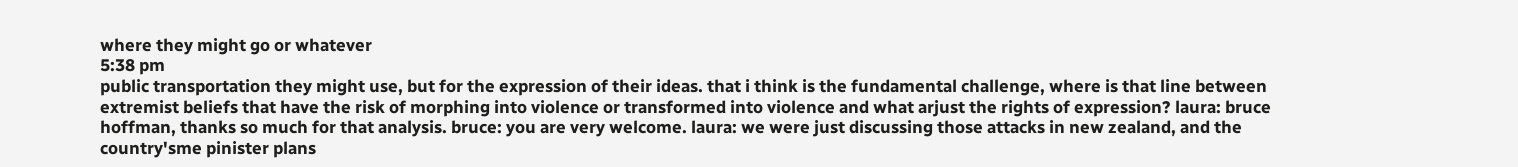where they might go or whatever
5:38 pm
public transportation they might use, but for the expression of their ideas. that i think is the fundamental challenge, where is that line between extremist beliefs that have the risk of morphing into violence or transformed into violence and what arjust the rights of expression? laura: bruce hoffman, thanks so much for that analysis. bruce: you are very welcome. laura: we were just discussing those attacks in new zealand, and the country'sme pinister plans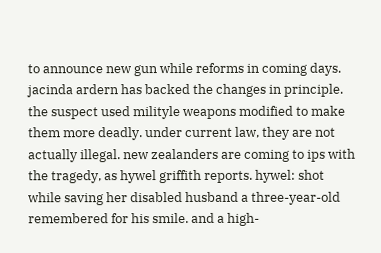to announce new gun while reforms in coming days. jacinda ardern has backed the changes in principle. the suspect used milityle weapons modified to make them more deadly. under current law, they are not actually illegal. new zealanders are coming to ips with the tragedy, as hywel griffith reports. hywel: shot while saving her disabled husband a three-year-old remembered for his smile. and a high-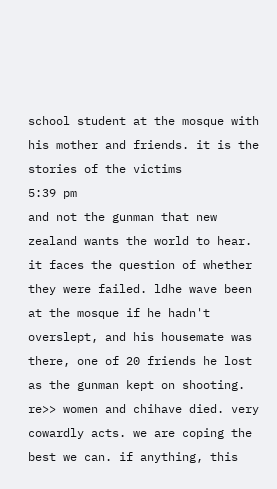school student at the mosque with his mother and friends. it is the stories of the victims
5:39 pm
and not the gunman that new zealand wants the world to hear. it faces the question of whether they were failed. ldhe wave been at the mosque if he hadn't overslept, and his housemate was there, one of 20 friends he lost as the gunman kept on shooting. re>> women and chihave died. very cowardly acts. we are coping the best we can. if anything, this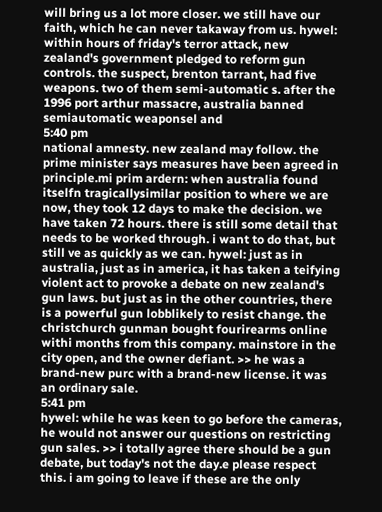will bring us a lot more closer. we still have our faith, which he can never takaway from us. hywel: within hours of friday's terror attack, new zealand's government pledged to reform gun controls. the suspect, brenton tarrant, had five weapons. two of them semi-automatic s. after the 1996 port arthur massacre, australia banned semiautomatic weaponsel and
5:40 pm
national amnesty. new zealand may follow. the prime minister says measures have been agreed in principle.mi prim ardern: when australia found itselfn tragicallysimilar position to where we are now, they took 12 days to make the decision. we have taken 72 hours. there is still some detail that needs to be worked through. i want to do that, but still ve as quickly as we can. hywel: just as in australia, just as in america, it has taken a teifying violent act to provoke a debate on new zealand's gun laws. but just as in the other countries, there is a powerful gun lobblikely to resist change. the christchurch gunman bought fourirearms online withi months from this company. mainstore in the city open, and the owner defiant. >> he was a brand-new purc with a brand-new license. it was an ordinary sale.
5:41 pm
hywel: while he was keen to go before the cameras, he would not answer our questions on restricting gun sales. >> i totally agree there should be a gun debate, but today's not the day.e please respect this. i am going to leave if these are the only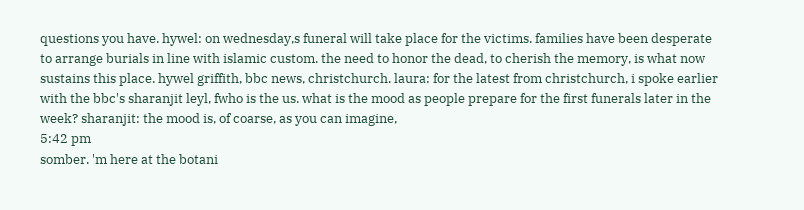questions you have. hywel: on wednesday,s funeral will take place for the victims. families have been desperate to arrange burials in line with islamic custom. the need to honor the dead, to cherish the memory, is what now sustains this place. hywel griffith, bbc news, christchurch. laura: for the latest from christchurch, i spoke earlier with the bbc's sharanjit leyl, fwho is the us. what is the mood as people prepare for the first funerals later in the week? sharanjit: the mood is, of coarse, as you can imagine,
5:42 pm
somber. 'm here at the botani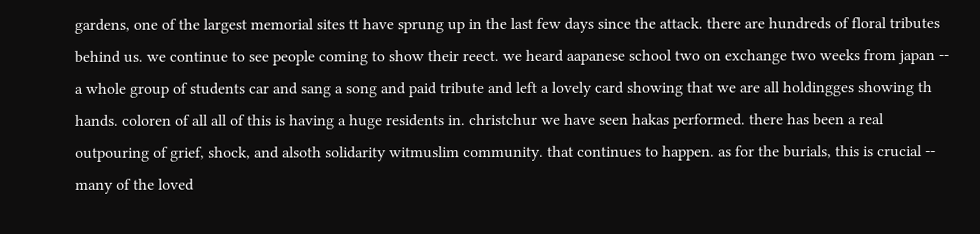gardens, one of the largest memorial sites tt have sprung up in the last few days since the attack. there are hundreds of floral tributes behind us. we continue to see people coming to show their reect. we heard aapanese school two on exchange two weeks from japan -- a whole group of students car and sang a song and paid tribute and left a lovely card showing that we are all holdingges showing th hands. coloren of all all of this is having a huge residents in. christchur we have seen hakas performed. there has been a real outpouring of grief, shock, and alsoth solidarity witmuslim community. that continues to happen. as for the burials, this is crucial -- many of the loved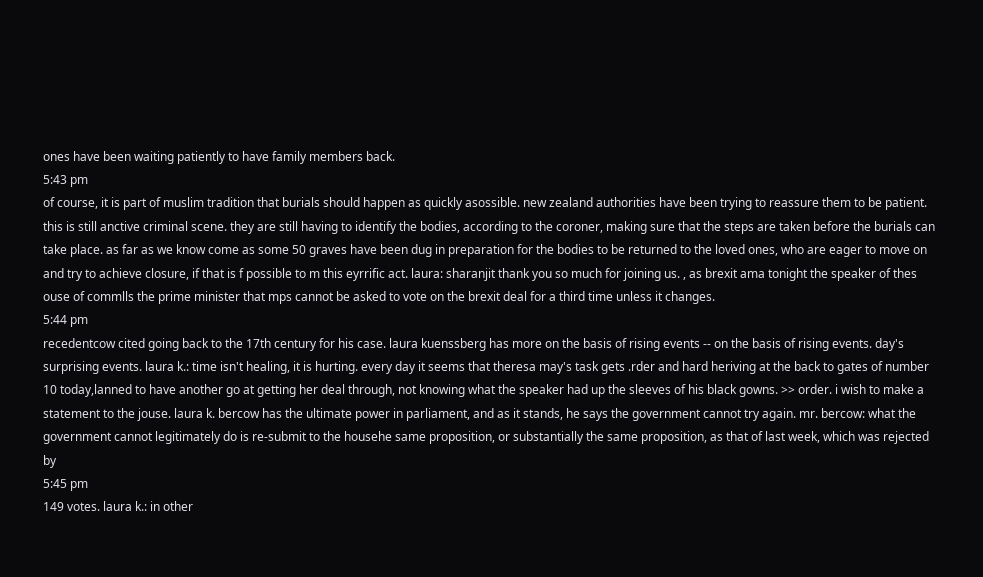ones have been waiting patiently to have family members back.
5:43 pm
of course, it is part of muslim tradition that burials should happen as quickly asossible. new zealand authorities have been trying to reassure them to be patient. this is still anctive criminal scene. they are still having to identify the bodies, according to the coroner, making sure that the steps are taken before the burials can take place. as far as we know come as some 50 graves have been dug in preparation for the bodies to be returned to the loved ones, who are eager to move on and try to achieve closure, if that is f possible to m this eyrrific act. laura: sharanjit thank you so much for joining us. , as brexit ama tonight the speaker of thes ouse of commlls the prime minister that mps cannot be asked to vote on the brexit deal for a third time unless it changes.
5:44 pm
recedentcow cited going back to the 17th century for his case. laura kuenssberg has more on the basis of rising events -- on the basis of rising events. day's surprising events. laura k.: time isn't healing, it is hurting. every day it seems that theresa may's task gets .rder and hard heriving at the back to gates of number 10 today,lanned to have another go at getting her deal through, not knowing what the speaker had up the sleeves of his black gowns. >> order. i wish to make a statement to the jouse. laura k. bercow has the ultimate power in parliament, and as it stands, he says the government cannot try again. mr. bercow: what the government cannot legitimately do is re-submit to the househe same proposition, or substantially the same proposition, as that of last week, which was rejected by
5:45 pm
149 votes. laura k.: in other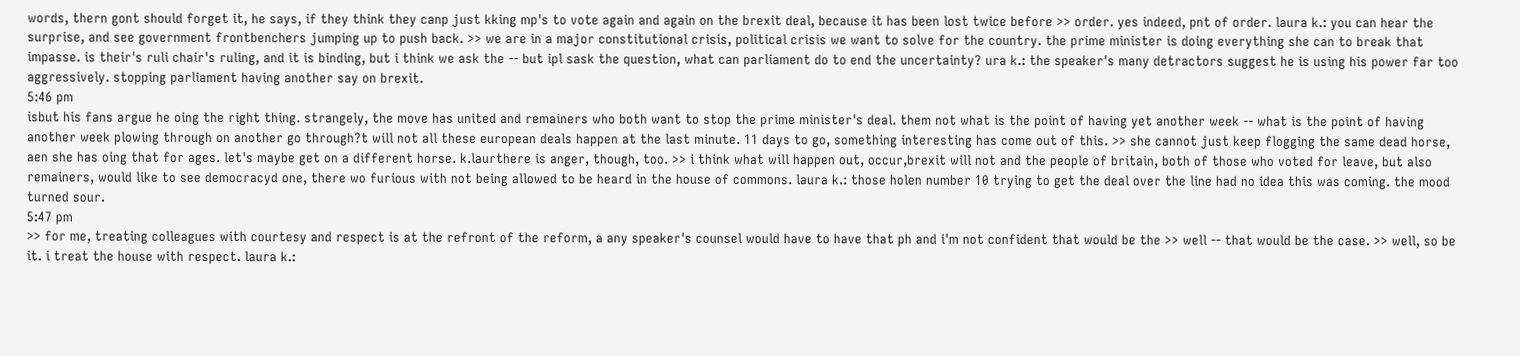words, thern gont should forget it, he says, if they think they canp just kking mp's to vote again and again on the brexit deal, because it has been lost twice before >> order. yes indeed, pnt of order. laura k.: you can hear the surprise, and see government frontbenchers jumping up to push back. >> we are in a major constitutional crisis, political crisis we want to solve for the country. the prime minister is doing everything she can to break that impasse. is their's ruli chair's ruling, and it is binding, but i think we ask the -- but ipl sask the question, what can parliament do to end the uncertainty? ura k.: the speaker's many detractors suggest he is using his power far too aggressively. stopping parliament having another say on brexit.
5:46 pm
isbut his fans argue he oing the right thing. strangely, the move has united and remainers who both want to stop the prime minister's deal. them not what is the point of having yet another week -- what is the point of having another week plowing through on another go through?t will not all these european deals happen at the last minute. 11 days to go, something interesting has come out of this. >> she cannot just keep flogging the same dead horse, aen she has oing that for ages. let's maybe get on a different horse. k.laurthere is anger, though, too. >> i think what will happen out, occur,brexit will not and the people of britain, both of those who voted for leave, but also remainers, would like to see democracyd one, there wo furious with not being allowed to be heard in the house of commons. laura k.: those holen number 10 trying to get the deal over the line had no idea this was coming. the mood turned sour.
5:47 pm
>> for me, treating colleagues with courtesy and respect is at the refront of the reform, a any speaker's counsel would have to have that ph and i'm not confident that would be the >> well -- that would be the case. >> well, so be it. i treat the house with respect. laura k.: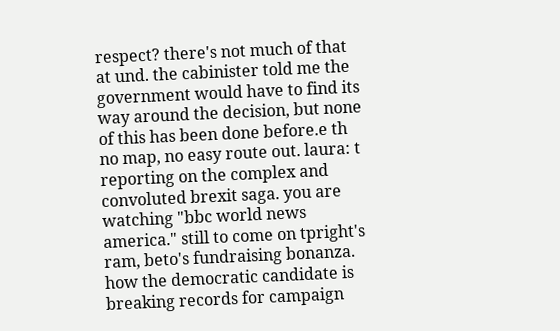respect? there's not much of that at und. the cabinister told me the government would have to find its way around the decision, but none of this has been done before.e th no map, no easy route out. laura: t reporting on the complex and convoluted brexit saga. you are watching "bbc world news america." still to come on tpright's ram, beto's fundraising bonanza. how the democratic candidate is breaking records for campaign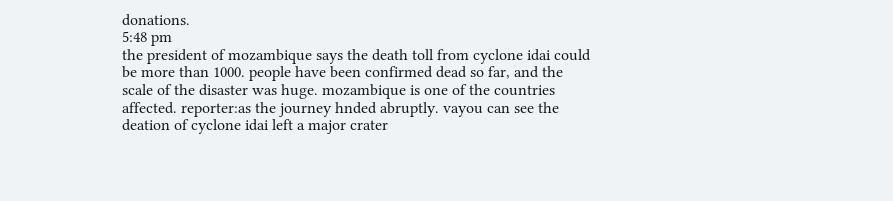donations.
5:48 pm
the president of mozambique says the death toll from cyclone idai could be more than 1000. people have been confirmed dead so far, and the scale of the disaster was huge. mozambique is one of the countries affected. reporter:as the journey hnded abruptly. vayou can see the deation of cyclone idai left a major crater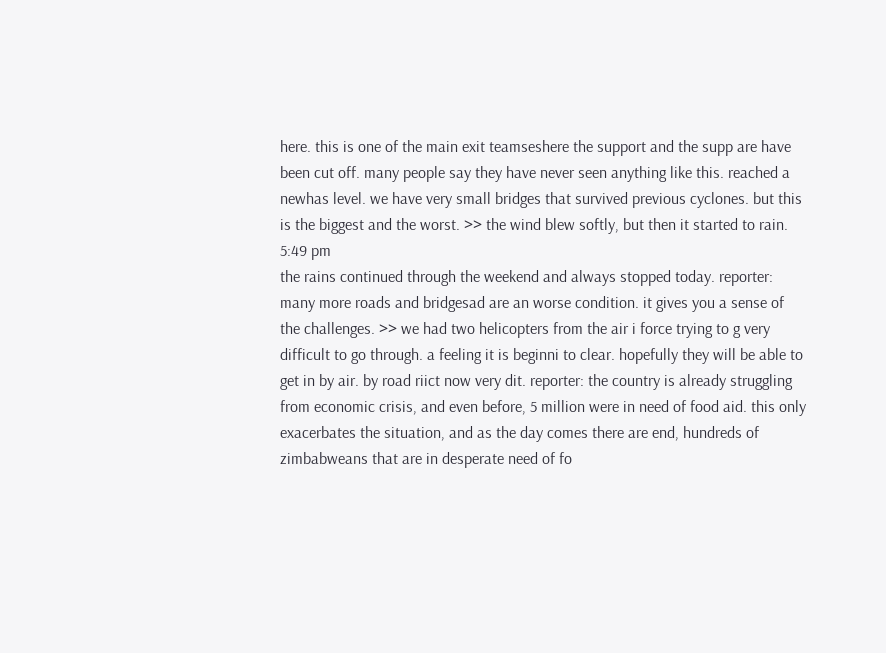here. this is one of the main exit teamseshere the support and the supp are have been cut off. many people say they have never seen anything like this. reached a newhas level. we have very small bridges that survived previous cyclones. but this is the biggest and the worst. >> the wind blew softly, but then it started to rain.
5:49 pm
the rains continued through the weekend and always stopped today. reporter: many more roads and bridgesad are an worse condition. it gives you a sense of the challenges. >> we had two helicopters from the air i force trying to g very difficult to go through. a feeling it is beginni to clear. hopefully they will be able to get in by air. by road riict now very dit. reporter: the country is already struggling from economic crisis, and even before, 5 million were in need of food aid. this only exacerbates the situation, and as the day comes there are end, hundreds of zimbabweans that are in desperate need of fo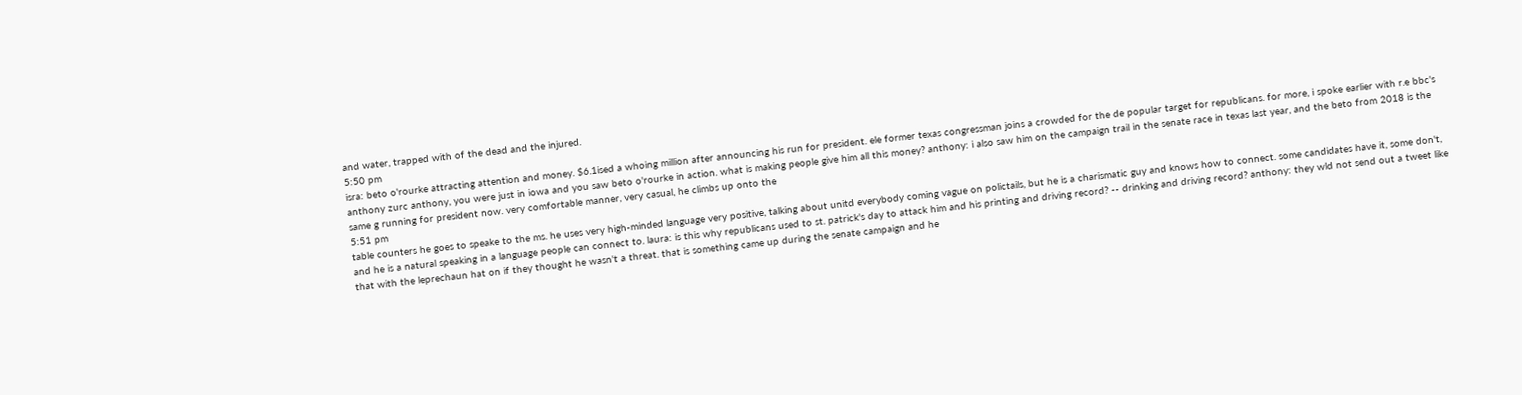and water, trapped with of the dead and the injured.
5:50 pm
isra: beto o'rourke attracting attention and money. $6.1ised a whoing million after announcing his run for president. ele former texas congressman joins a crowded for the de popular target for republicans. for more, i spoke earlier with r.e bbc's anthony zurc anthony, you were just in iowa and you saw beto o'rourke in action. what is making people give him all this money? anthony: i also saw him on the campaign trail in the senate race in texas last year, and the beto from 2018 is the same g running for president now. very comfortable manner, very casual, he climbs up onto the
5:51 pm
table counters he goes to speake to the ms. he uses very high-minded language very positive, talking about unitd everybody coming vague on polictails, but he is a charismatic guy and knows how to connect. some candidates have it, some don't, and he is a natural speaking in a language people can connect to. laura: is this why republicans used to st. patrick's day to attack him and his printing and driving record? -- drinking and driving record? anthony: they wld not send out a tweet like that with the leprechaun hat on if they thought he wasn't a threat. that is something came up during the senate campaign and he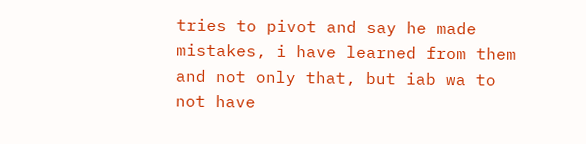tries to pivot and say he made mistakes, i have learned from them and not only that, but iab wa to not have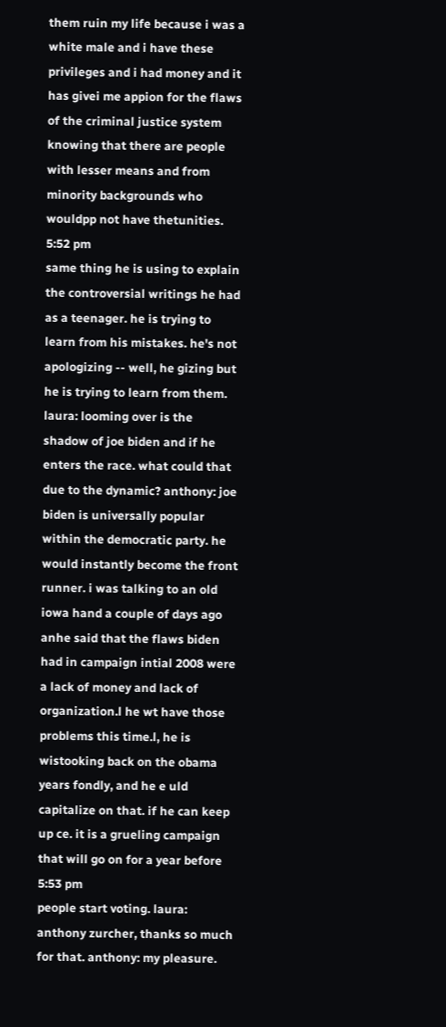them ruin my life because i was a white male and i have these privileges and i had money and it has givei me appion for the flaws of the criminal justice system knowing that there are people with lesser means and from minority backgrounds who wouldpp not have thetunities.
5:52 pm
same thing he is using to explain the controversial writings he had as a teenager. he is trying to learn from his mistakes. he's not apologizing -- well, he gizing but he is trying to learn from them. laura: looming over is the shadow of joe biden and if he enters the race. what could that due to the dynamic? anthony: joe biden is universally popular within the democratic party. he would instantly become the front runner. i was talking to an old iowa hand a couple of days ago anhe said that the flaws biden had in campaign intial 2008 were a lack of money and lack of organization.l he wt have those problems this time.l, he is wistooking back on the obama years fondly, and he e uld capitalize on that. if he can keep up ce. it is a grueling campaign that will go on for a year before
5:53 pm
people start voting. laura: anthony zurcher, thanks so much for that. anthony: my pleasure.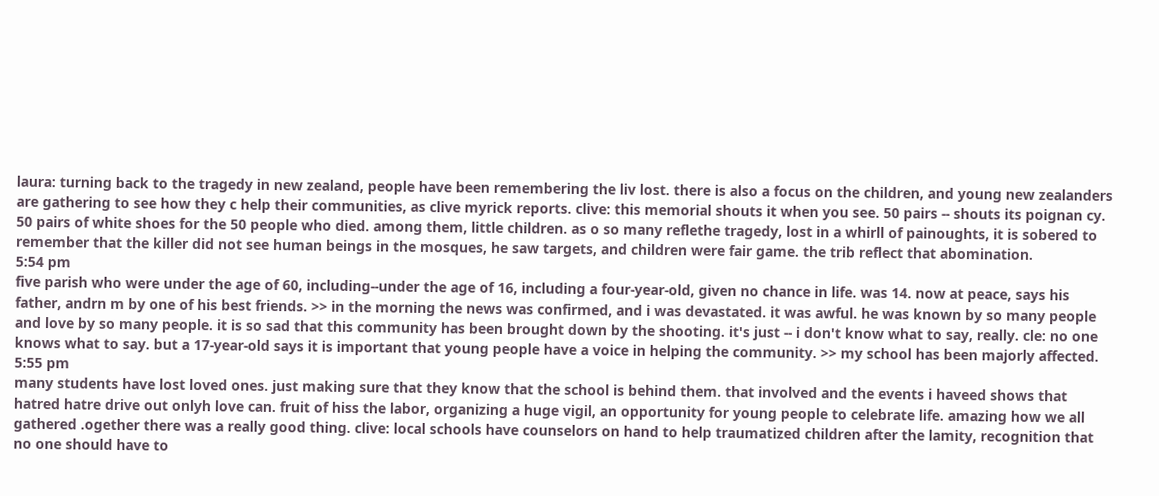laura: turning back to the tragedy in new zealand, people have been remembering the liv lost. there is also a focus on the children, and young new zealanders are gathering to see how they c help their communities, as clive myrick reports. clive: this memorial shouts it when you see. 50 pairs -- shouts its poignan cy. 50 pairs of white shoes for the 50 people who died. among them, little children. as o so many reflethe tragedy, lost in a whirll of painoughts, it is sobered to remember that the killer did not see human beings in the mosques, he saw targets, and children were fair game. the trib reflect that abomination.
5:54 pm
five parish who were under the age of 60, including--under the age of 16, including a four-year-old, given no chance in life. was 14. now at peace, says his father, andrn m by one of his best friends. >> in the morning the news was confirmed, and i was devastated. it was awful. he was known by so many people and love by so many people. it is so sad that this community has been brought down by the shooting. it's just -- i don't know what to say, really. cle: no one knows what to say. but a 17-year-old says it is important that young people have a voice in helping the community. >> my school has been majorly affected.
5:55 pm
many students have lost loved ones. just making sure that they know that the school is behind them. that involved and the events i haveed shows that hatred hatre drive out onlyh love can. fruit of hiss the labor, organizing a huge vigil, an opportunity for young people to celebrate life. amazing how we all gathered .ogether there was a really good thing. clive: local schools have counselors on hand to help traumatized children after the lamity, recognition that no one should have to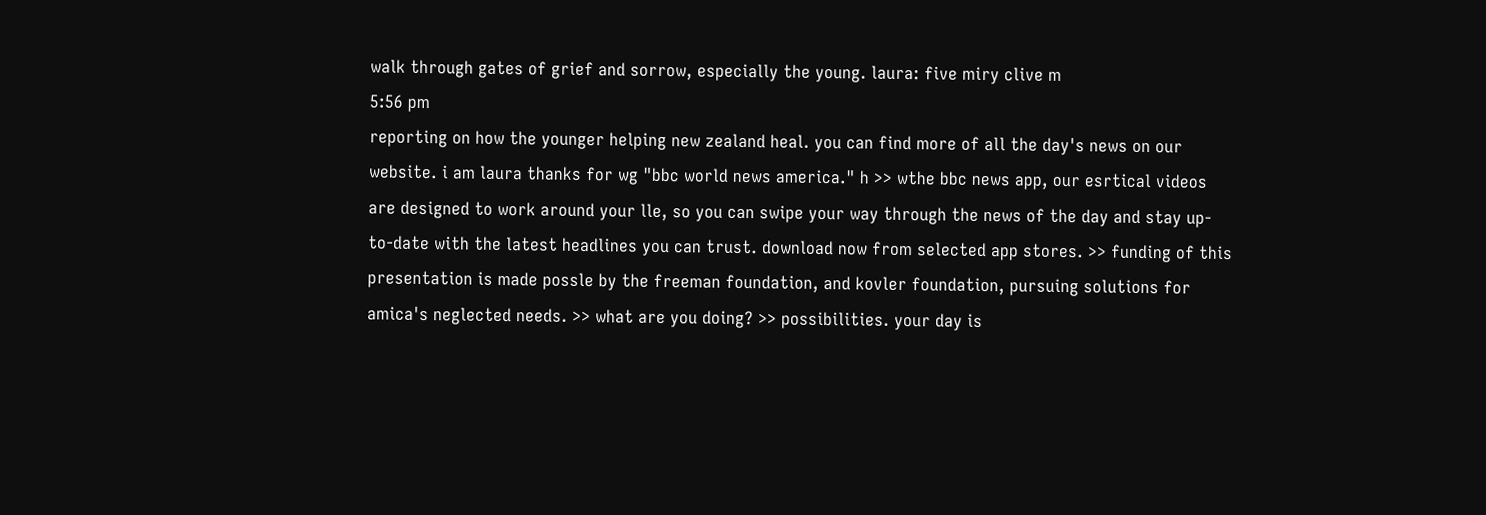walk through gates of grief and sorrow, especially the young. laura: five miry clive m
5:56 pm
reporting on how the younger helping new zealand heal. you can find more of all the day's news on our website. i am laura thanks for wg "bbc world news america." h >> wthe bbc news app, our esrtical videos are designed to work around your lle, so you can swipe your way through the news of the day and stay up-to-date with the latest headlines you can trust. download now from selected app stores. >> funding of this presentation is made possle by the freeman foundation, and kovler foundation, pursuing solutions for amica's neglected needs. >> what are you doing? >> possibilities. your day is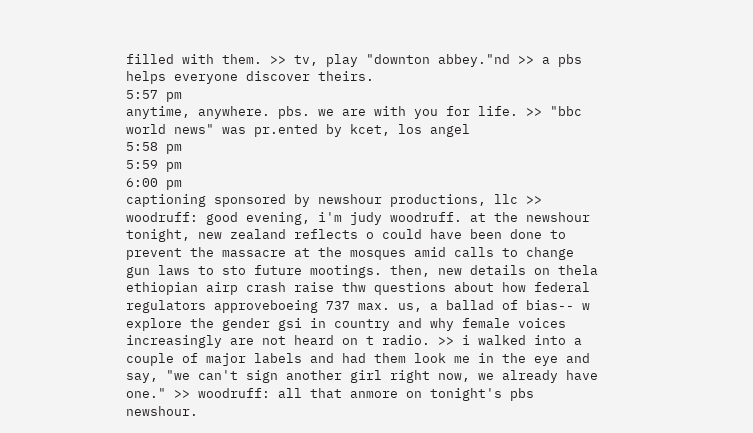filled with them. >> tv, play "downton abbey."nd >> a pbs helps everyone discover theirs.
5:57 pm
anytime, anywhere. pbs. we are with you for life. >> "bbc world news" was pr.ented by kcet, los angel
5:58 pm
5:59 pm
6:00 pm
captioning sponsored by newshour productions, llc >> woodruff: good evening, i'm judy woodruff. at the newshour tonight, new zealand reflects o could have been done to prevent the massacre at the mosques amid calls to change gun laws to sto future mootings. then, new details on thela ethiopian airp crash raise thw questions about how federal regulators approveboeing 737 max. us, a ballad of bias-- w explore the gender gsi in country and why female voices increasingly are not heard on t radio. >> i walked into a couple of major labels and had them look me in the eye and say, "we can't sign another girl right now, we already have one." >> woodruff: all that anmore on tonight's pbs newshour.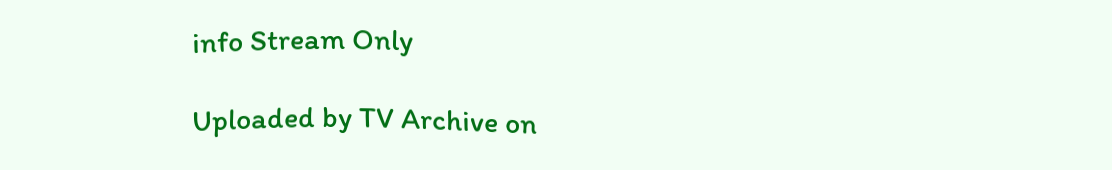info Stream Only

Uploaded by TV Archive on